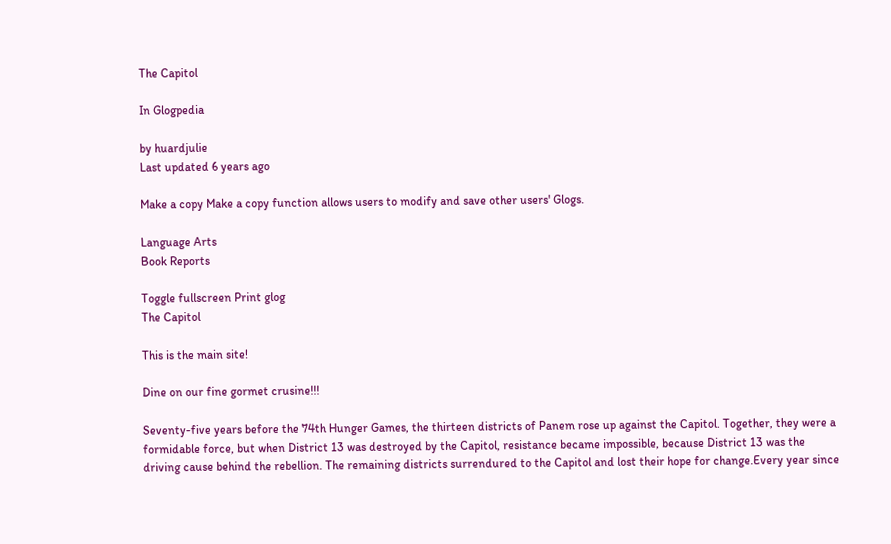The Capitol

In Glogpedia

by huardjulie
Last updated 6 years ago

Make a copy Make a copy function allows users to modify and save other users' Glogs.

Language Arts
Book Reports

Toggle fullscreen Print glog
The Capitol

This is the main site!

Dine on our fine gormet crusine!!!

Seventy-five years before the 74th Hunger Games, the thirteen districts of Panem rose up against the Capitol. Together, they were a formidable force, but when District 13 was destroyed by the Capitol, resistance became impossible, because District 13 was the driving cause behind the rebellion. The remaining districts surrendured to the Capitol and lost their hope for change.Every year since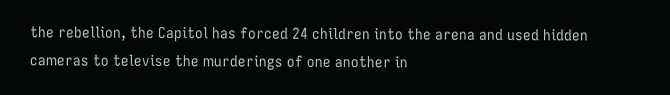the rebellion, the Capitol has forced 24 children into the arena and used hidden cameras to televise the murderings of one another in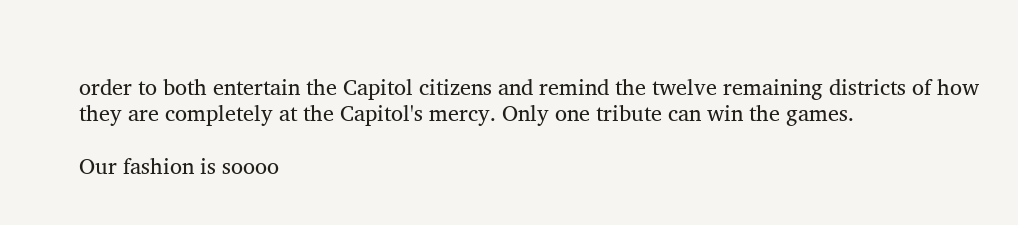order to both entertain the Capitol citizens and remind the twelve remaining districts of how they are completely at the Capitol's mercy. Only one tribute can win the games.

Our fashion is soooo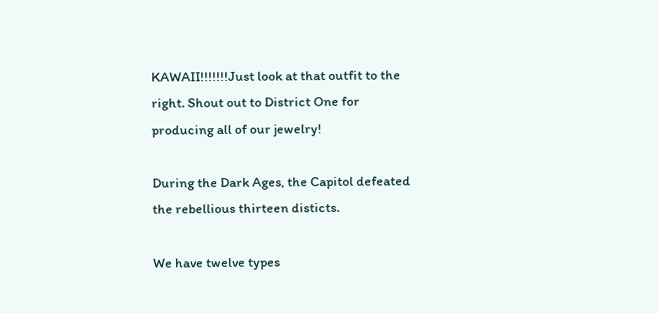KAWAII!!!!!!!Just look at that outfit to the right. Shout out to District One for producing all of our jewelry!

During the Dark Ages, the Capitol defeated the rebellious thirteen disticts.

We have twelve types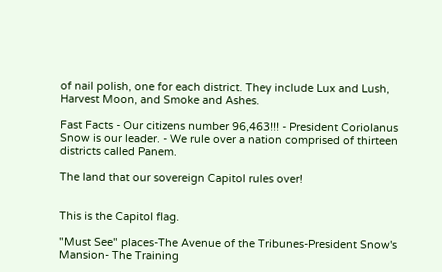of nail polish, one for each district. They include Lux and Lush, Harvest Moon, and Smoke and Ashes.

Fast Facts - Our citizens number 96,463!!! - President Coriolanus Snow is our leader. - We rule over a nation comprised of thirteen districts called Panem.

The land that our sovereign Capitol rules over!


This is the Capitol flag.

"Must See" places-The Avenue of the Tribunes-President Snow's Mansion- The Training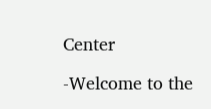Center

-Welcome to the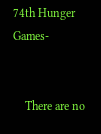74th Hunger Games-


    There are no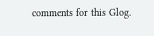comments for this Glog.